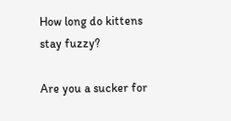How long do kittens stay fuzzy?

Are you a sucker for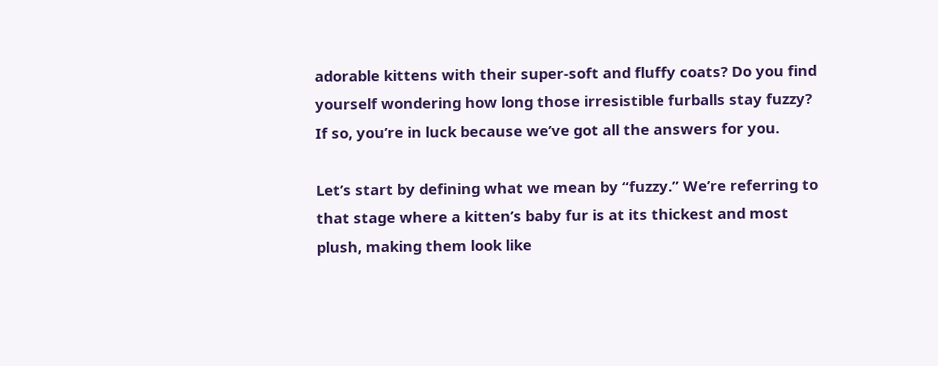adorable kittens with their super-soft and fluffy coats? Do you find yourself wondering how long those irresistible furballs stay fuzzy? If so, you’re in luck because we’ve got all the answers for you.

Let’s start by defining what we mean by “fuzzy.” We’re referring to that stage where a kitten’s baby fur is at its thickest and most plush, making them look like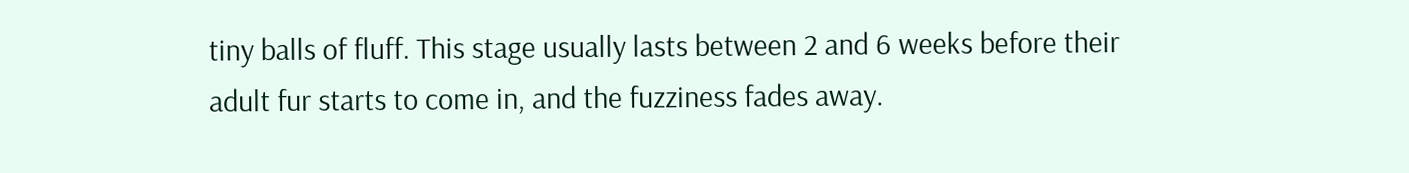tiny balls of fluff. This stage usually lasts between 2 and 6 weeks before their adult fur starts to come in, and the fuzziness fades away.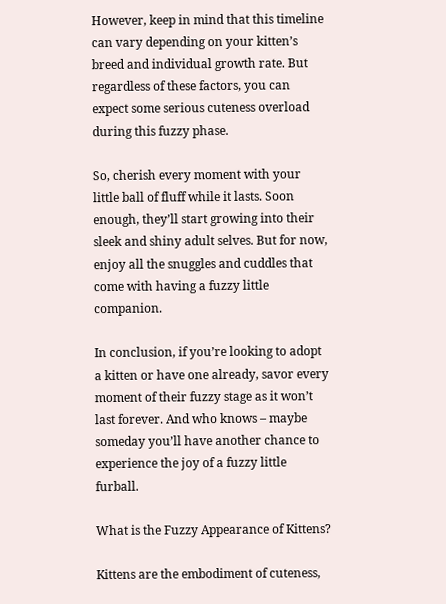However, keep in mind that this timeline can vary depending on your kitten’s breed and individual growth rate. But regardless of these factors, you can expect some serious cuteness overload during this fuzzy phase.

So, cherish every moment with your little ball of fluff while it lasts. Soon enough, they’ll start growing into their sleek and shiny adult selves. But for now, enjoy all the snuggles and cuddles that come with having a fuzzy little companion.

In conclusion, if you’re looking to adopt a kitten or have one already, savor every moment of their fuzzy stage as it won’t last forever. And who knows – maybe someday you’ll have another chance to experience the joy of a fuzzy little furball.

What is the Fuzzy Appearance of Kittens?

Kittens are the embodiment of cuteness,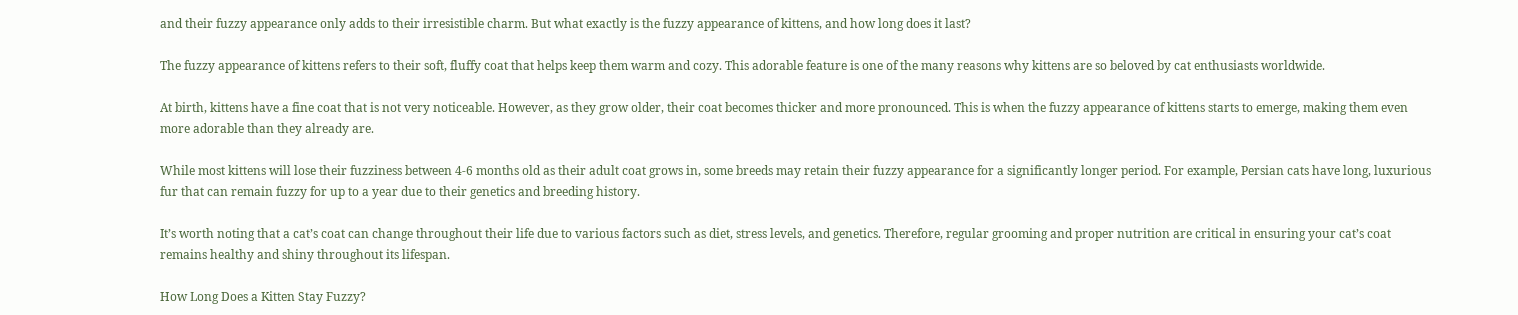and their fuzzy appearance only adds to their irresistible charm. But what exactly is the fuzzy appearance of kittens, and how long does it last?

The fuzzy appearance of kittens refers to their soft, fluffy coat that helps keep them warm and cozy. This adorable feature is one of the many reasons why kittens are so beloved by cat enthusiasts worldwide.

At birth, kittens have a fine coat that is not very noticeable. However, as they grow older, their coat becomes thicker and more pronounced. This is when the fuzzy appearance of kittens starts to emerge, making them even more adorable than they already are.

While most kittens will lose their fuzziness between 4-6 months old as their adult coat grows in, some breeds may retain their fuzzy appearance for a significantly longer period. For example, Persian cats have long, luxurious fur that can remain fuzzy for up to a year due to their genetics and breeding history.

It’s worth noting that a cat’s coat can change throughout their life due to various factors such as diet, stress levels, and genetics. Therefore, regular grooming and proper nutrition are critical in ensuring your cat’s coat remains healthy and shiny throughout its lifespan.

How Long Does a Kitten Stay Fuzzy?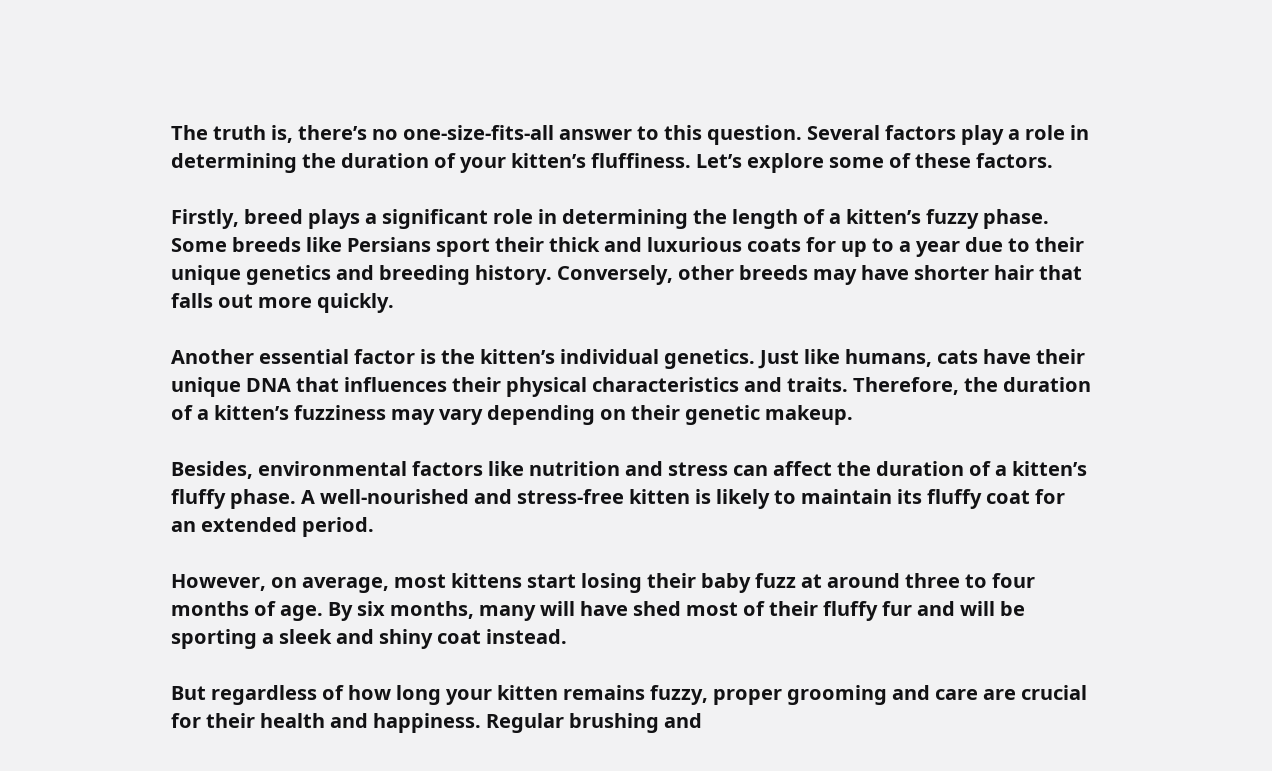The truth is, there’s no one-size-fits-all answer to this question. Several factors play a role in determining the duration of your kitten’s fluffiness. Let’s explore some of these factors.

Firstly, breed plays a significant role in determining the length of a kitten’s fuzzy phase. Some breeds like Persians sport their thick and luxurious coats for up to a year due to their unique genetics and breeding history. Conversely, other breeds may have shorter hair that falls out more quickly.

Another essential factor is the kitten’s individual genetics. Just like humans, cats have their unique DNA that influences their physical characteristics and traits. Therefore, the duration of a kitten’s fuzziness may vary depending on their genetic makeup.

Besides, environmental factors like nutrition and stress can affect the duration of a kitten’s fluffy phase. A well-nourished and stress-free kitten is likely to maintain its fluffy coat for an extended period.

However, on average, most kittens start losing their baby fuzz at around three to four months of age. By six months, many will have shed most of their fluffy fur and will be sporting a sleek and shiny coat instead.

But regardless of how long your kitten remains fuzzy, proper grooming and care are crucial for their health and happiness. Regular brushing and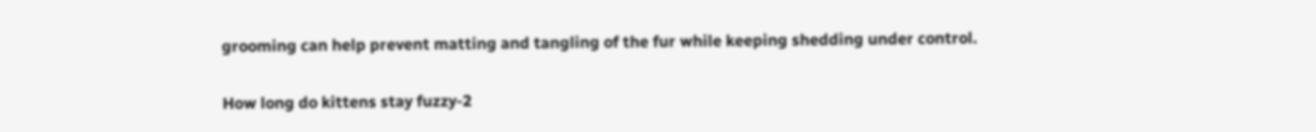grooming can help prevent matting and tangling of the fur while keeping shedding under control.

How long do kittens stay fuzzy-2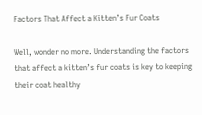Factors That Affect a Kitten’s Fur Coats

Well, wonder no more. Understanding the factors that affect a kitten’s fur coats is key to keeping their coat healthy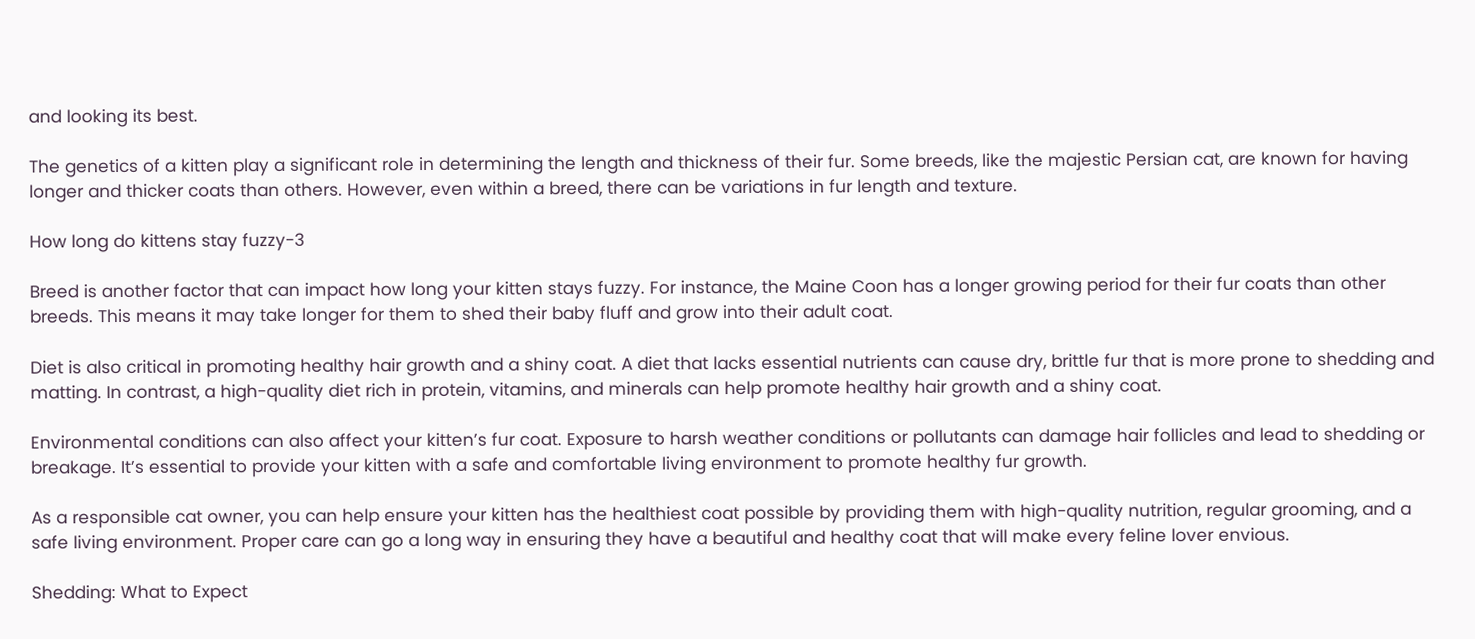and looking its best.

The genetics of a kitten play a significant role in determining the length and thickness of their fur. Some breeds, like the majestic Persian cat, are known for having longer and thicker coats than others. However, even within a breed, there can be variations in fur length and texture.

How long do kittens stay fuzzy-3

Breed is another factor that can impact how long your kitten stays fuzzy. For instance, the Maine Coon has a longer growing period for their fur coats than other breeds. This means it may take longer for them to shed their baby fluff and grow into their adult coat.

Diet is also critical in promoting healthy hair growth and a shiny coat. A diet that lacks essential nutrients can cause dry, brittle fur that is more prone to shedding and matting. In contrast, a high-quality diet rich in protein, vitamins, and minerals can help promote healthy hair growth and a shiny coat.

Environmental conditions can also affect your kitten’s fur coat. Exposure to harsh weather conditions or pollutants can damage hair follicles and lead to shedding or breakage. It’s essential to provide your kitten with a safe and comfortable living environment to promote healthy fur growth.

As a responsible cat owner, you can help ensure your kitten has the healthiest coat possible by providing them with high-quality nutrition, regular grooming, and a safe living environment. Proper care can go a long way in ensuring they have a beautiful and healthy coat that will make every feline lover envious.

Shedding: What to Expect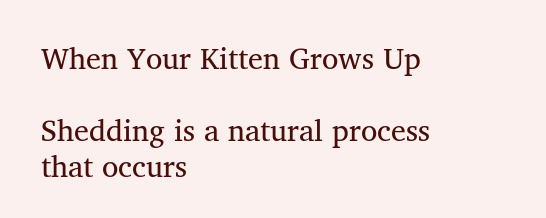When Your Kitten Grows Up

Shedding is a natural process that occurs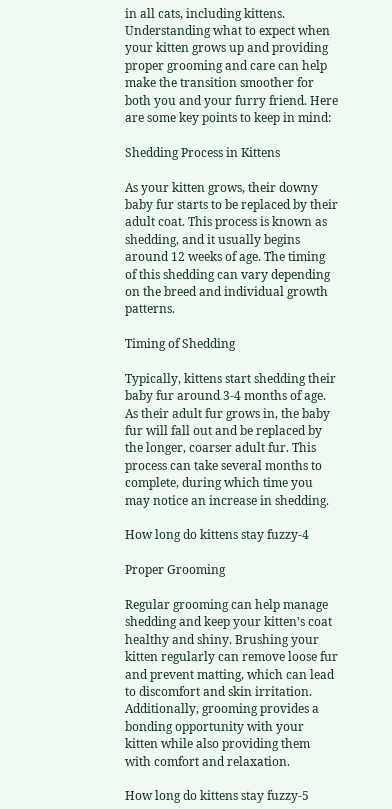in all cats, including kittens. Understanding what to expect when your kitten grows up and providing proper grooming and care can help make the transition smoother for both you and your furry friend. Here are some key points to keep in mind:

Shedding Process in Kittens

As your kitten grows, their downy baby fur starts to be replaced by their adult coat. This process is known as shedding, and it usually begins around 12 weeks of age. The timing of this shedding can vary depending on the breed and individual growth patterns.

Timing of Shedding

Typically, kittens start shedding their baby fur around 3-4 months of age. As their adult fur grows in, the baby fur will fall out and be replaced by the longer, coarser adult fur. This process can take several months to complete, during which time you may notice an increase in shedding.

How long do kittens stay fuzzy-4

Proper Grooming

Regular grooming can help manage shedding and keep your kitten’s coat healthy and shiny. Brushing your kitten regularly can remove loose fur and prevent matting, which can lead to discomfort and skin irritation. Additionally, grooming provides a bonding opportunity with your kitten while also providing them with comfort and relaxation.

How long do kittens stay fuzzy-5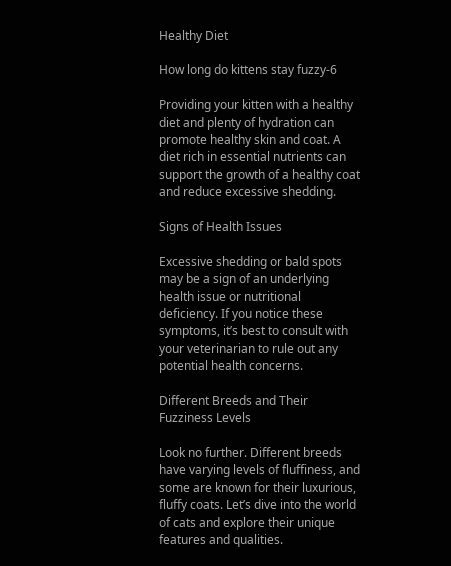Healthy Diet

How long do kittens stay fuzzy-6

Providing your kitten with a healthy diet and plenty of hydration can promote healthy skin and coat. A diet rich in essential nutrients can support the growth of a healthy coat and reduce excessive shedding.

Signs of Health Issues

Excessive shedding or bald spots may be a sign of an underlying health issue or nutritional deficiency. If you notice these symptoms, it’s best to consult with your veterinarian to rule out any potential health concerns.

Different Breeds and Their Fuzziness Levels

Look no further. Different breeds have varying levels of fluffiness, and some are known for their luxurious, fluffy coats. Let’s dive into the world of cats and explore their unique features and qualities.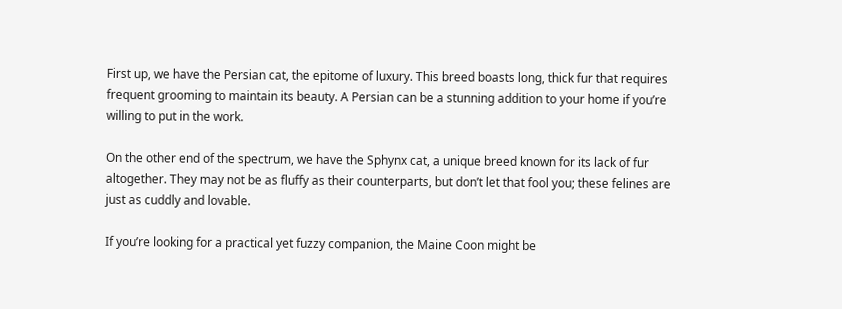First up, we have the Persian cat, the epitome of luxury. This breed boasts long, thick fur that requires frequent grooming to maintain its beauty. A Persian can be a stunning addition to your home if you’re willing to put in the work.

On the other end of the spectrum, we have the Sphynx cat, a unique breed known for its lack of fur altogether. They may not be as fluffy as their counterparts, but don’t let that fool you; these felines are just as cuddly and lovable.

If you’re looking for a practical yet fuzzy companion, the Maine Coon might be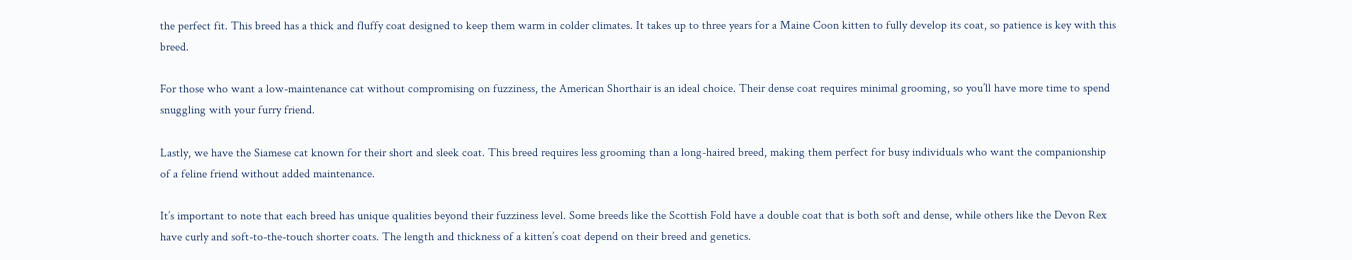the perfect fit. This breed has a thick and fluffy coat designed to keep them warm in colder climates. It takes up to three years for a Maine Coon kitten to fully develop its coat, so patience is key with this breed.

For those who want a low-maintenance cat without compromising on fuzziness, the American Shorthair is an ideal choice. Their dense coat requires minimal grooming, so you’ll have more time to spend snuggling with your furry friend.

Lastly, we have the Siamese cat known for their short and sleek coat. This breed requires less grooming than a long-haired breed, making them perfect for busy individuals who want the companionship of a feline friend without added maintenance.

It’s important to note that each breed has unique qualities beyond their fuzziness level. Some breeds like the Scottish Fold have a double coat that is both soft and dense, while others like the Devon Rex have curly and soft-to-the-touch shorter coats. The length and thickness of a kitten’s coat depend on their breed and genetics.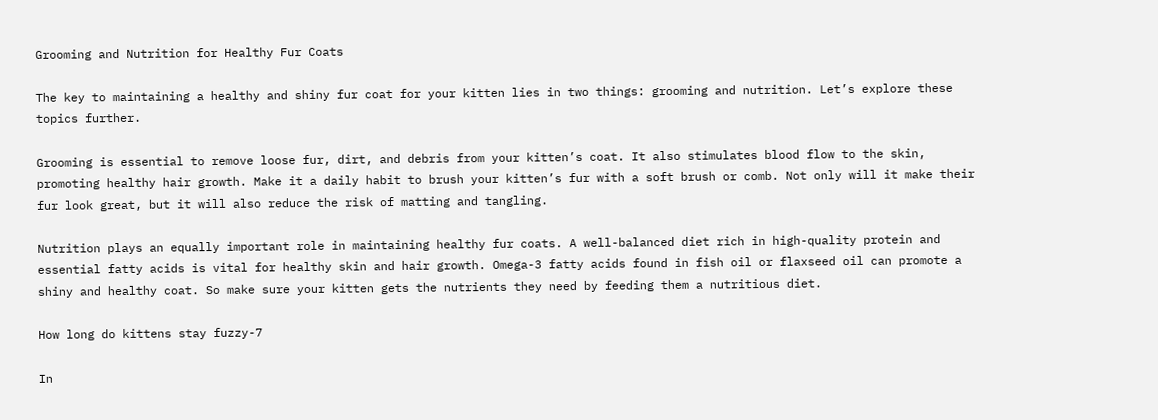Grooming and Nutrition for Healthy Fur Coats

The key to maintaining a healthy and shiny fur coat for your kitten lies in two things: grooming and nutrition. Let’s explore these topics further.

Grooming is essential to remove loose fur, dirt, and debris from your kitten’s coat. It also stimulates blood flow to the skin, promoting healthy hair growth. Make it a daily habit to brush your kitten’s fur with a soft brush or comb. Not only will it make their fur look great, but it will also reduce the risk of matting and tangling.

Nutrition plays an equally important role in maintaining healthy fur coats. A well-balanced diet rich in high-quality protein and essential fatty acids is vital for healthy skin and hair growth. Omega-3 fatty acids found in fish oil or flaxseed oil can promote a shiny and healthy coat. So make sure your kitten gets the nutrients they need by feeding them a nutritious diet.

How long do kittens stay fuzzy-7

In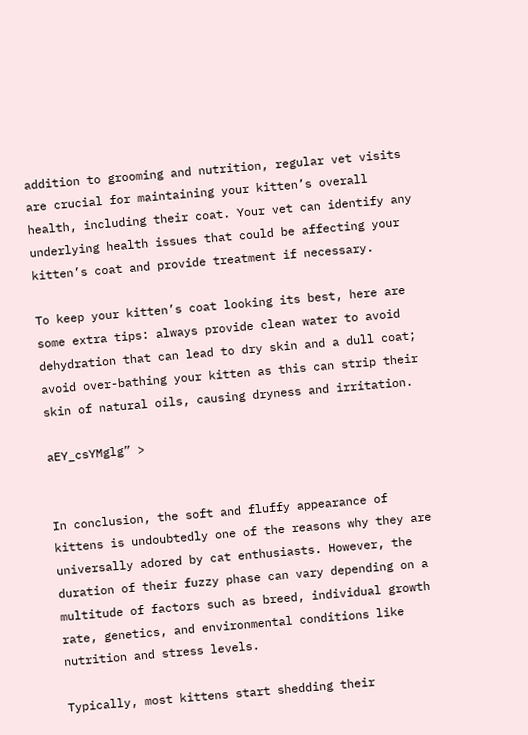addition to grooming and nutrition, regular vet visits are crucial for maintaining your kitten’s overall health, including their coat. Your vet can identify any underlying health issues that could be affecting your kitten’s coat and provide treatment if necessary.

To keep your kitten’s coat looking its best, here are some extra tips: always provide clean water to avoid dehydration that can lead to dry skin and a dull coat; avoid over-bathing your kitten as this can strip their skin of natural oils, causing dryness and irritation.

aEY_csYMglg” >


In conclusion, the soft and fluffy appearance of kittens is undoubtedly one of the reasons why they are universally adored by cat enthusiasts. However, the duration of their fuzzy phase can vary depending on a multitude of factors such as breed, individual growth rate, genetics, and environmental conditions like nutrition and stress levels.

Typically, most kittens start shedding their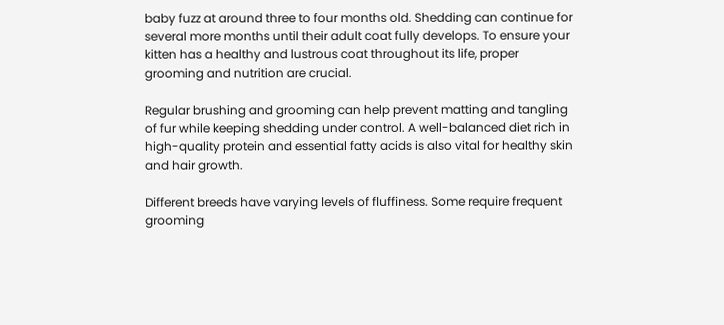baby fuzz at around three to four months old. Shedding can continue for several more months until their adult coat fully develops. To ensure your kitten has a healthy and lustrous coat throughout its life, proper grooming and nutrition are crucial.

Regular brushing and grooming can help prevent matting and tangling of fur while keeping shedding under control. A well-balanced diet rich in high-quality protein and essential fatty acids is also vital for healthy skin and hair growth.

Different breeds have varying levels of fluffiness. Some require frequent grooming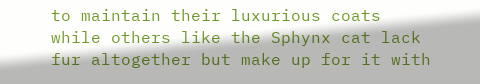to maintain their luxurious coats while others like the Sphynx cat lack fur altogether but make up for it with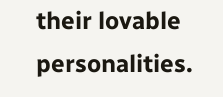their lovable personalities.